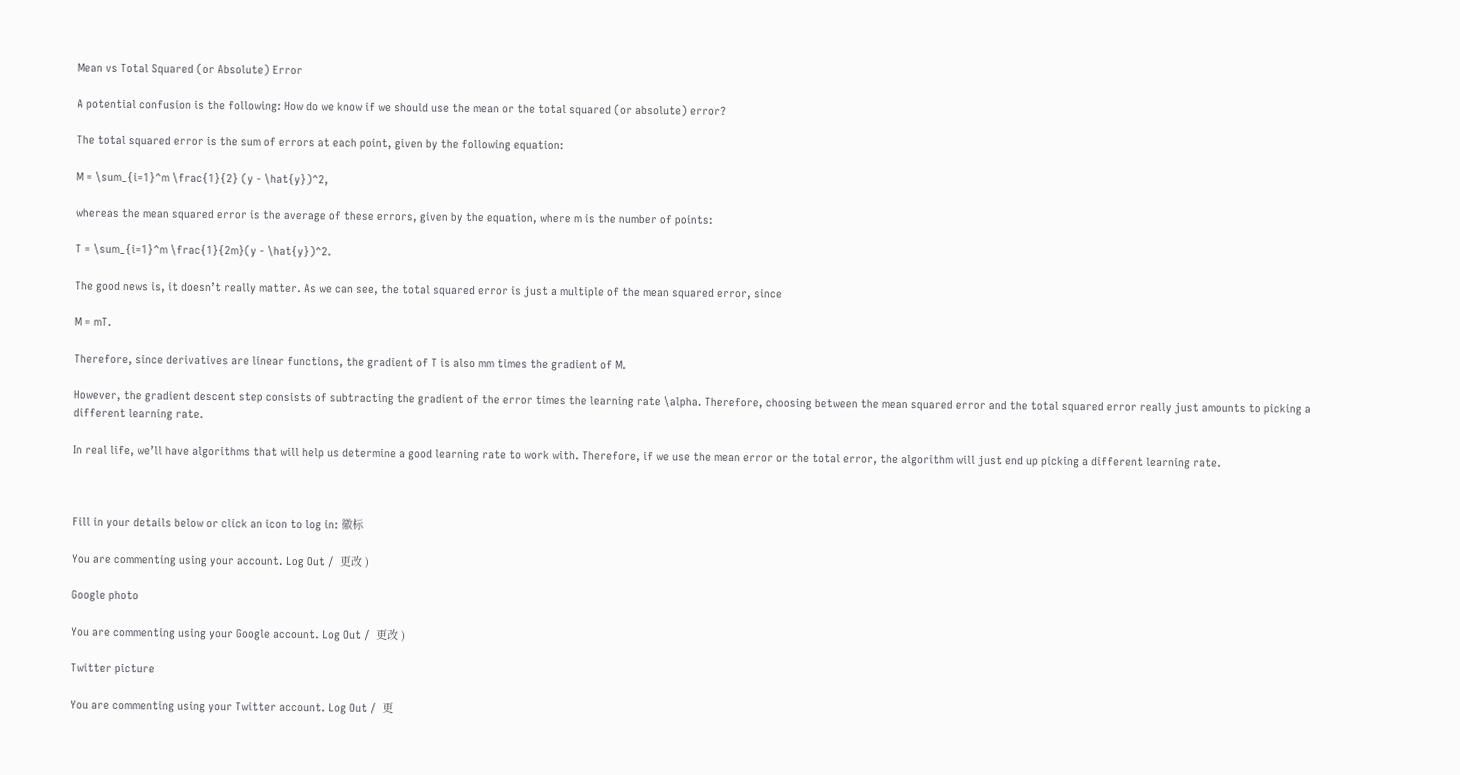Mean vs Total Squared (or Absolute) Error

A potential confusion is the following: How do we know if we should use the mean or the total squared (or absolute) error?

The total squared error is the sum of errors at each point, given by the following equation:

M = \sum_{i=1}^m \frac{1}{2} (y - \hat{y})^2,

whereas the mean squared error is the average of these errors, given by the equation, where m is the number of points:

T = \sum_{i=1}^m \frac{1}{2m}(y - \hat{y})^2.

The good news is, it doesn’t really matter. As we can see, the total squared error is just a multiple of the mean squared error, since

M = mT.

Therefore, since derivatives are linear functions, the gradient of T is also mm times the gradient of M.

However, the gradient descent step consists of subtracting the gradient of the error times the learning rate \alpha. Therefore, choosing between the mean squared error and the total squared error really just amounts to picking a different learning rate.

In real life, we’ll have algorithms that will help us determine a good learning rate to work with. Therefore, if we use the mean error or the total error, the algorithm will just end up picking a different learning rate.



Fill in your details below or click an icon to log in: 徽标

You are commenting using your account. Log Out /  更改 )

Google photo

You are commenting using your Google account. Log Out /  更改 )

Twitter picture

You are commenting using your Twitter account. Log Out /  更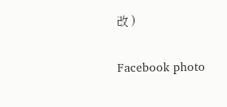改 )

Facebook photo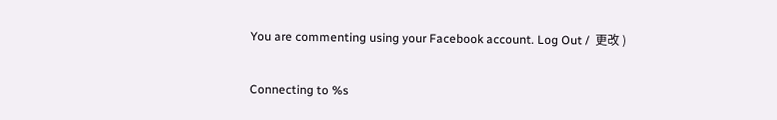You are commenting using your Facebook account. Log Out /  更改 )

Connecting to %s